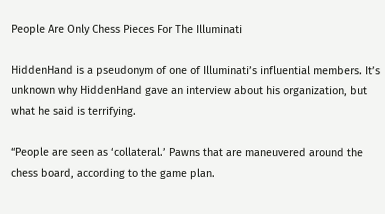People Are Only Chess Pieces For The Illuminati

HiddenHand is a pseudonym of one of Illuminati’s influential members. It’s unknown why HiddenHand gave an interview about his organization, but what he said is terrifying.

“People are seen as ‘collateral.’ Pawns that are maneuvered around the chess board, according to the game plan.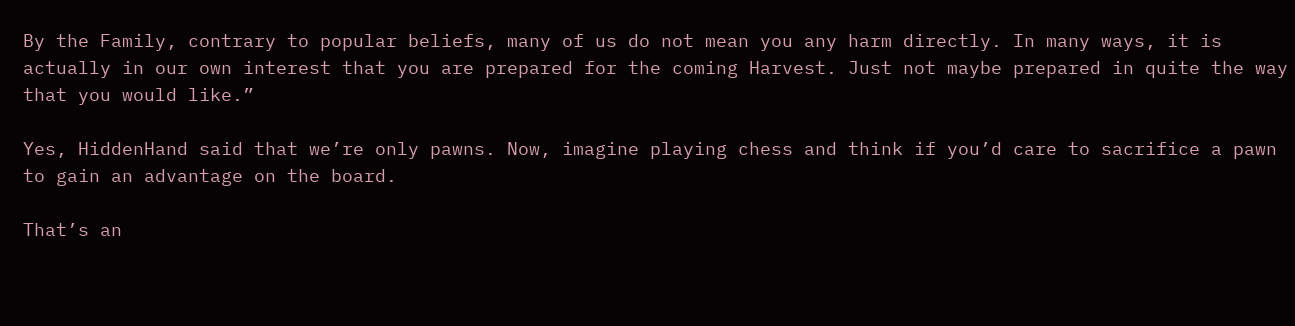By the Family, contrary to popular beliefs, many of us do not mean you any harm directly. In many ways, it is actually in our own interest that you are prepared for the coming Harvest. Just not maybe prepared in quite the way that you would like.”

Yes, HiddenHand said that we’re only pawns. Now, imagine playing chess and think if you’d care to sacrifice a pawn to gain an advantage on the board.

That’s an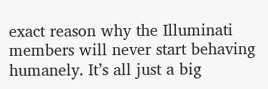exact reason why the Illuminati members will never start behaving humanely. It’s all just a big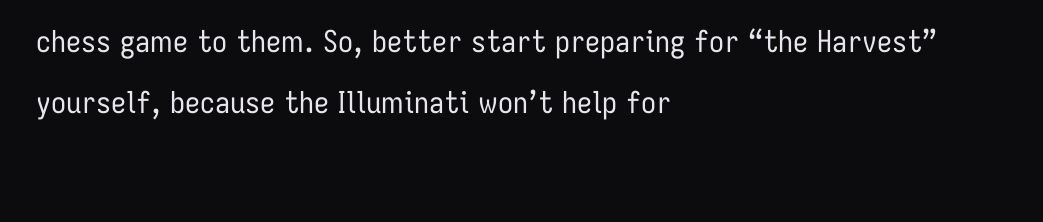chess game to them. So, better start preparing for “the Harvest” yourself, because the Illuminati won’t help for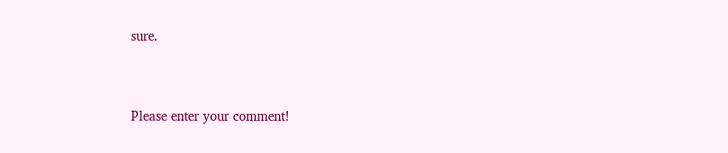sure.


Please enter your comment!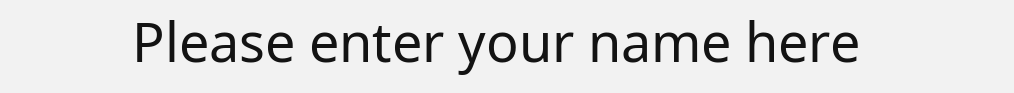Please enter your name here